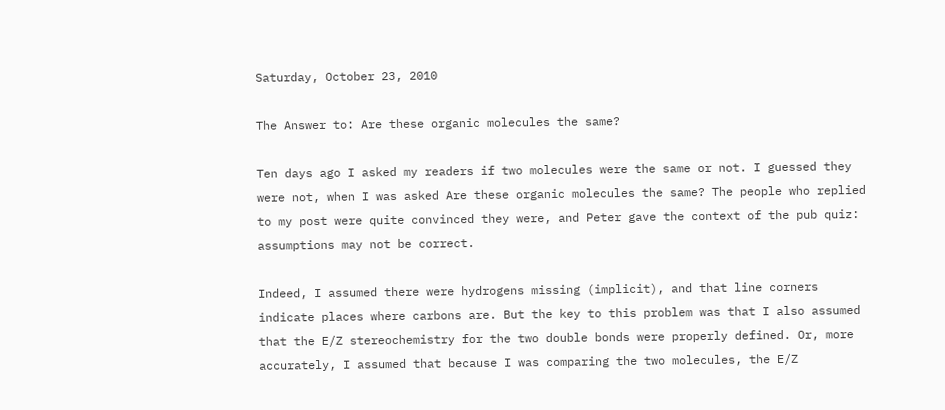Saturday, October 23, 2010

The Answer to: Are these organic molecules the same?

Ten days ago I asked my readers if two molecules were the same or not. I guessed they were not, when I was asked Are these organic molecules the same? The people who replied to my post were quite convinced they were, and Peter gave the context of the pub quiz: assumptions may not be correct.

Indeed, I assumed there were hydrogens missing (implicit), and that line corners indicate places where carbons are. But the key to this problem was that I also assumed that the E/Z stereochemistry for the two double bonds were properly defined. Or, more accurately, I assumed that because I was comparing the two molecules, the E/Z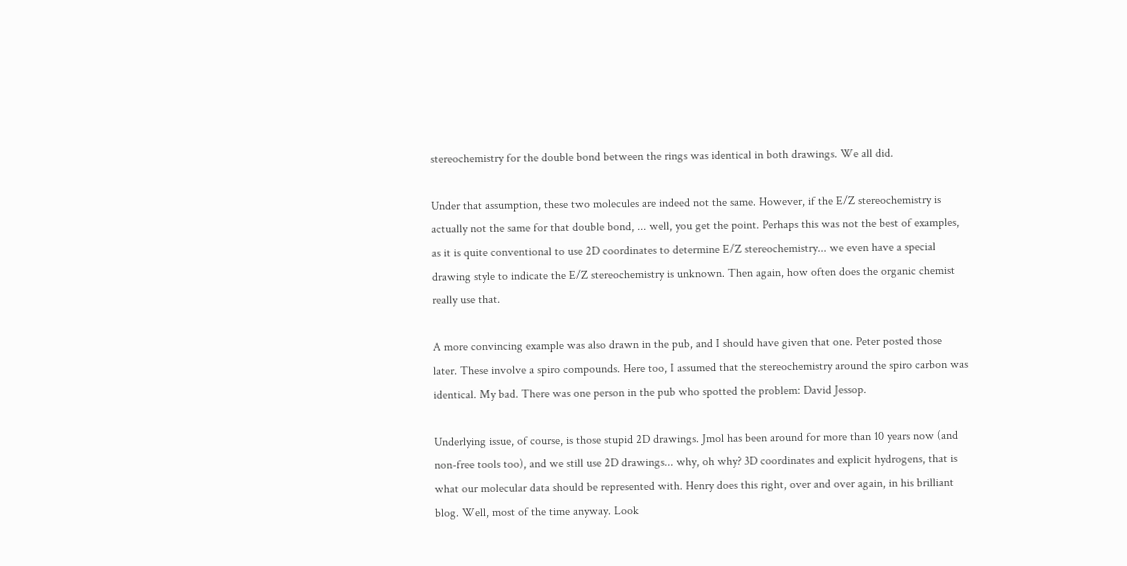stereochemistry for the double bond between the rings was identical in both drawings. We all did.

Under that assumption, these two molecules are indeed not the same. However, if the E/Z stereochemistry is actually not the same for that double bond, ... well, you get the point. Perhaps this was not the best of examples, as it is quite conventional to use 2D coordinates to determine E/Z stereochemistry... we even have a special drawing style to indicate the E/Z stereochemistry is unknown. Then again, how often does the organic chemist really use that.

A more convincing example was also drawn in the pub, and I should have given that one. Peter posted those later. These involve a spiro compounds. Here too, I assumed that the stereochemistry around the spiro carbon was identical. My bad. There was one person in the pub who spotted the problem: David Jessop.

Underlying issue, of course, is those stupid 2D drawings. Jmol has been around for more than 10 years now (and non-free tools too), and we still use 2D drawings... why, oh why? 3D coordinates and explicit hydrogens, that is what our molecular data should be represented with. Henry does this right, over and over again, in his brilliant blog. Well, most of the time anyway. Look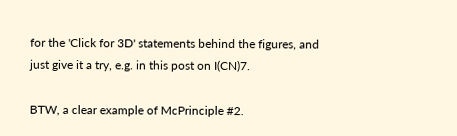for the 'Click for 3D' statements behind the figures, and just give it a try, e.g. in this post on I(CN)7.

BTW, a clear example of McPrinciple #2.